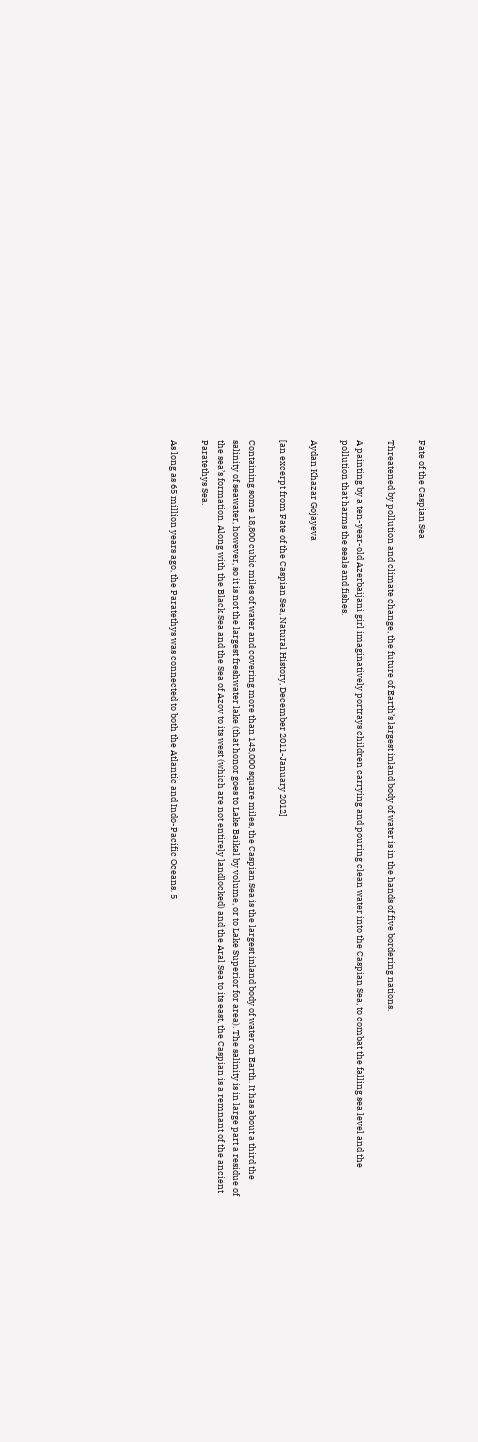Fate of the Caspian Sea

Threatened by pollution and climate change, the future of Earth’s largest inland body of water is in the hands of five bordering nations.

A painting by a ten-year-old Azerbaijani girl imaginatively portrays children carrying and pouring clean water into the Caspian Sea, to combat the falling sea level and the pollution that harms the seals and fishes.

Aydan Khazar Gojayeva

[an excerpt from Fate of the Caspian Sea, Natural History, December 2011-January 2012]

Containing some 18,800 cubic miles of water and covering more than 143,000 square miles, the Caspian Sea is the largest inland body of water on Earth. It has about a third the salinity of seawater, however, so it is not the largest freshwater lake (that honor goes to Lake Baikal by volume, or to Lake Superior for area). The salinity is in large part a residue of the sea’s formation. Along with the Black Sea and the Sea of Azov to its west (which are not entirely landlocked) and the Aral Sea to its east, the Caspian is a remnant of the ancient Paratethys Sea.

As long as 65 million years ago, the Paratethys was connected to both the Atlantic and Indo-Pacific Oceans. 5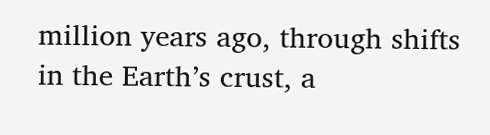million years ago, through shifts in the Earth’s crust, a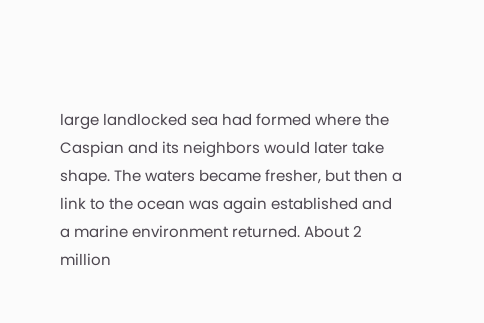large landlocked sea had formed where the Caspian and its neighbors would later take shape. The waters became fresher, but then a link to the ocean was again established and a marine environment returned. About 2 million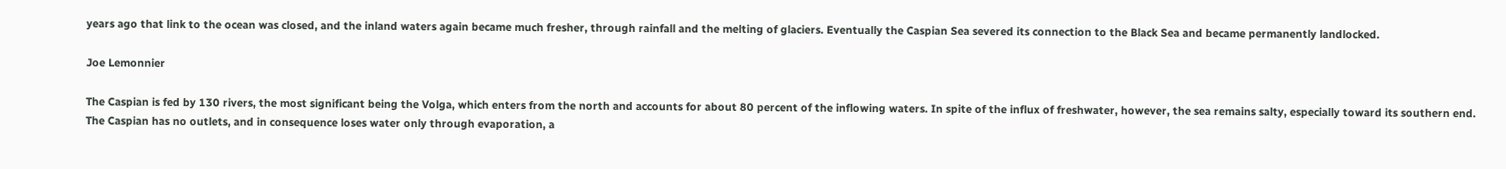years ago that link to the ocean was closed, and the inland waters again became much fresher, through rainfall and the melting of glaciers. Eventually the Caspian Sea severed its connection to the Black Sea and became permanently landlocked.

Joe Lemonnier

The Caspian is fed by 130 rivers, the most significant being the Volga, which enters from the north and accounts for about 80 percent of the inflowing waters. In spite of the influx of freshwater, however, the sea remains salty, especially toward its southern end. The Caspian has no outlets, and in consequence loses water only through evaporation, a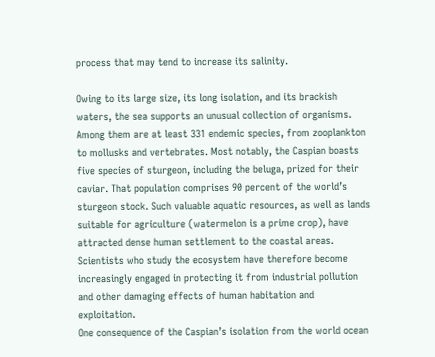process that may tend to increase its salinity.

Owing to its large size, its long isolation, and its brackish waters, the sea supports an unusual collection of organisms. Among them are at least 331 endemic species, from zooplankton to mollusks and vertebrates. Most notably, the Caspian boasts five species of sturgeon, including the beluga, prized for their caviar. That population comprises 90 percent of the world’s sturgeon stock. Such valuable aquatic resources, as well as lands suitable for agriculture (watermelon is a prime crop), have attracted dense human settlement to the coastal areas. Scientists who study the ecosystem have therefore become increasingly engaged in protecting it from industrial pollution and other damaging effects of human habitation and exploitation.
One consequence of the Caspian’s isolation from the world ocean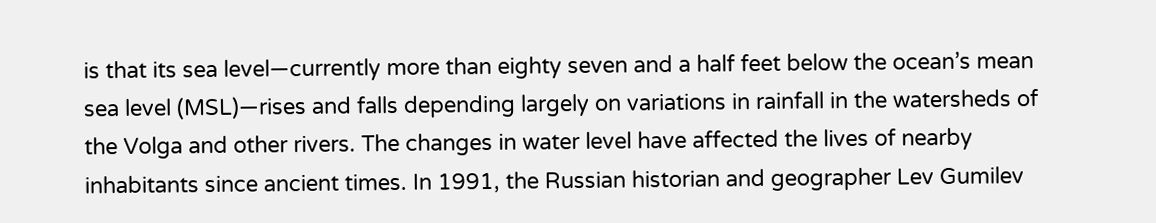is that its sea level—currently more than eighty seven and a half feet below the ocean’s mean sea level (MSL)—rises and falls depending largely on variations in rainfall in the watersheds of the Volga and other rivers. The changes in water level have affected the lives of nearby inhabitants since ancient times. In 1991, the Russian historian and geographer Lev Gumilev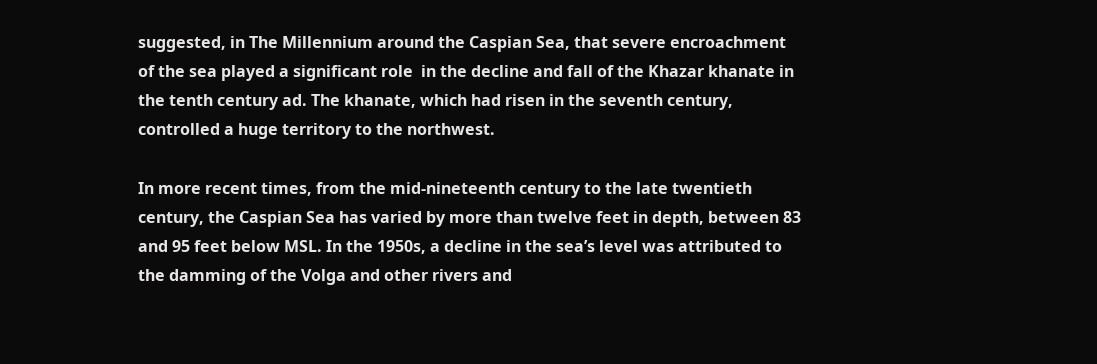suggested, in The Millennium around the Caspian Sea, that severe encroachment of the sea played a significant role  in the decline and fall of the Khazar khanate in the tenth century ad. The khanate, which had risen in the seventh century, controlled a huge territory to the northwest.

In more recent times, from the mid-nineteenth century to the late twentieth century, the Caspian Sea has varied by more than twelve feet in depth, between 83 and 95 feet below MSL. In the 1950s, a decline in the sea’s level was attributed to the damming of the Volga and other rivers and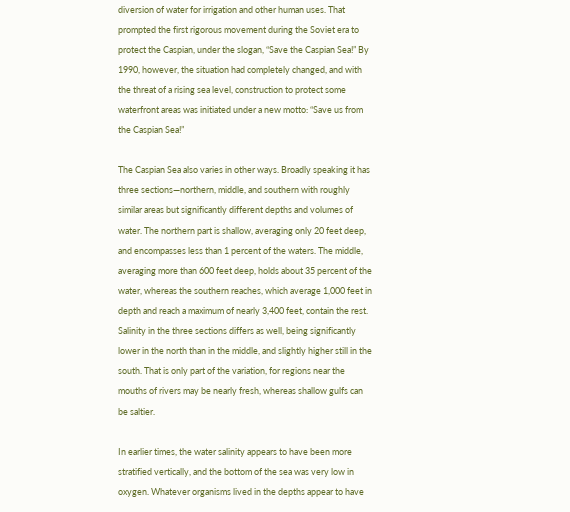diversion of water for irrigation and other human uses. That prompted the first rigorous movement during the Soviet era to protect the Caspian, under the slogan, “Save the Caspian Sea!” By 1990, however, the situation had completely changed, and with the threat of a rising sea level, construction to protect some waterfront areas was initiated under a new motto: “Save us from the Caspian Sea!”

The Caspian Sea also varies in other ways. Broadly speaking it has three sections—northern, middle, and southern with roughly similar areas but significantly different depths and volumes of water. The northern part is shallow, averaging only 20 feet deep, and encompasses less than 1 percent of the waters. The middle, averaging more than 600 feet deep, holds about 35 percent of the water, whereas the southern reaches, which average 1,000 feet in depth and reach a maximum of nearly 3,400 feet, contain the rest. Salinity in the three sections differs as well, being significantly lower in the north than in the middle, and slightly higher still in the south. That is only part of the variation, for regions near the mouths of rivers may be nearly fresh, whereas shallow gulfs can be saltier.

In earlier times, the water salinity appears to have been more stratified vertically, and the bottom of the sea was very low in oxygen. Whatever organisms lived in the depths appear to have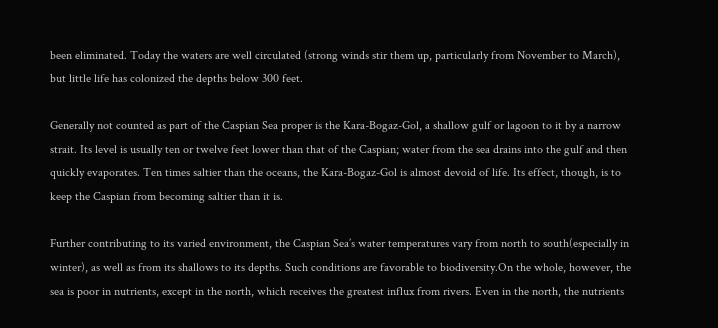been eliminated. Today the waters are well circulated (strong winds stir them up, particularly from November to March), but little life has colonized the depths below 300 feet.

Generally not counted as part of the Caspian Sea proper is the Kara-Bogaz-Gol, a shallow gulf or lagoon to it by a narrow strait. Its level is usually ten or twelve feet lower than that of the Caspian; water from the sea drains into the gulf and then quickly evaporates. Ten times saltier than the oceans, the Kara-Bogaz-Gol is almost devoid of life. Its effect, though, is to keep the Caspian from becoming saltier than it is.

Further contributing to its varied environment, the Caspian Sea’s water temperatures vary from north to south(especially in winter), as well as from its shallows to its depths. Such conditions are favorable to biodiversity.On the whole, however, the sea is poor in nutrients, except in the north, which receives the greatest influx from rivers. Even in the north, the nutrients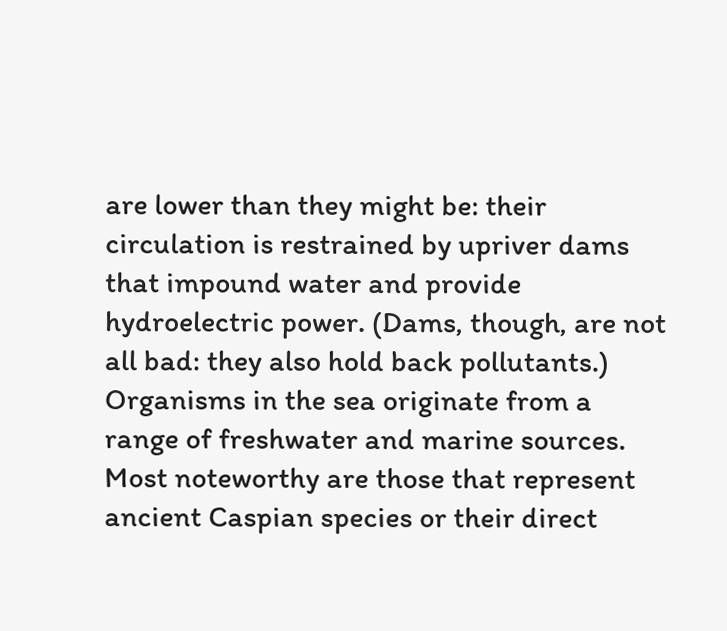are lower than they might be: their circulation is restrained by upriver dams that impound water and provide hydroelectric power. (Dams, though, are not all bad: they also hold back pollutants.)
Organisms in the sea originate from a range of freshwater and marine sources. Most noteworthy are those that represent ancient Caspian species or their direct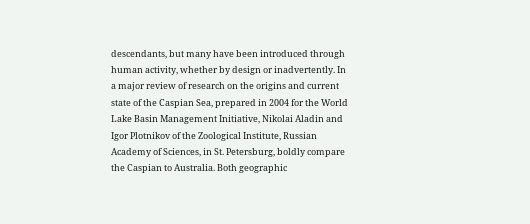descendants, but many have been introduced through human activity, whether by design or inadvertently. In a major review of research on the origins and current state of the Caspian Sea, prepared in 2004 for the World Lake Basin Management Initiative, Nikolai Aladin and Igor Plotnikov of the Zoological Institute, Russian Academy of Sciences, in St. Petersburg, boldly compare the Caspian to Australia. Both geographic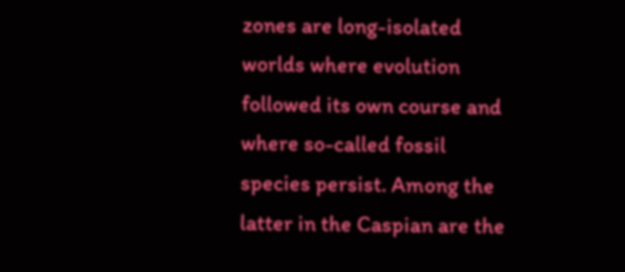zones are long-isolated worlds where evolution followed its own course and where so-called fossil species persist. Among the latter in the Caspian are the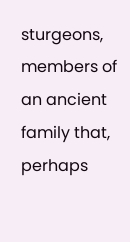sturgeons, members of an ancient family that, perhaps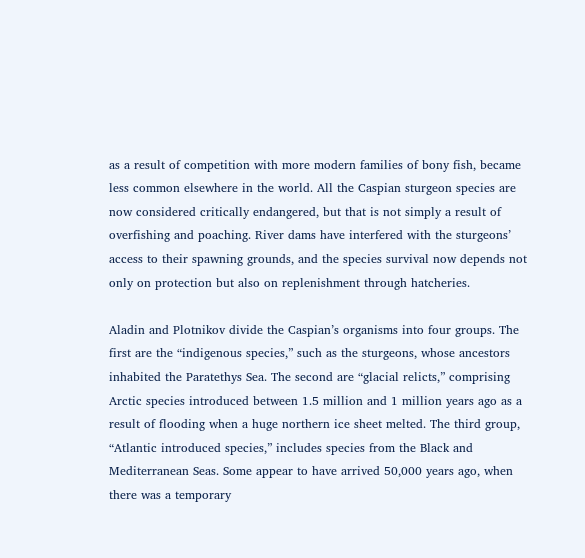as a result of competition with more modern families of bony fish, became less common elsewhere in the world. All the Caspian sturgeon species are now considered critically endangered, but that is not simply a result of overfishing and poaching. River dams have interfered with the sturgeons’ access to their spawning grounds, and the species survival now depends not only on protection but also on replenishment through hatcheries.

Aladin and Plotnikov divide the Caspian’s organisms into four groups. The first are the “indigenous species,” such as the sturgeons, whose ancestors inhabited the Paratethys Sea. The second are “glacial relicts,” comprising Arctic species introduced between 1.5 million and 1 million years ago as a result of flooding when a huge northern ice sheet melted. The third group, “Atlantic introduced species,” includes species from the Black and Mediterranean Seas. Some appear to have arrived 50,000 years ago, when there was a temporary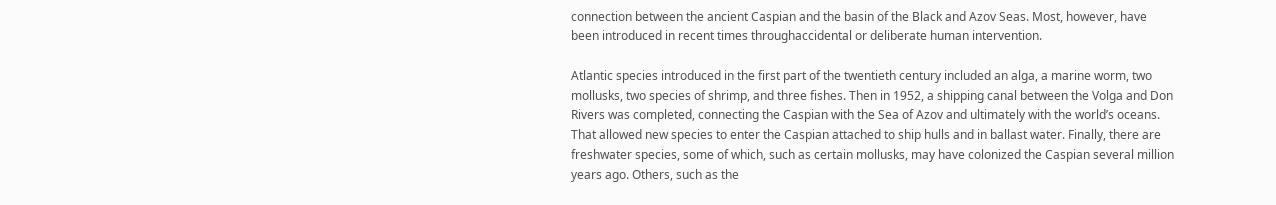connection between the ancient Caspian and the basin of the Black and Azov Seas. Most, however, have been introduced in recent times throughaccidental or deliberate human intervention.

Atlantic species introduced in the first part of the twentieth century included an alga, a marine worm, two mollusks, two species of shrimp, and three fishes. Then in 1952, a shipping canal between the Volga and Don Rivers was completed, connecting the Caspian with the Sea of Azov and ultimately with the world’s oceans. That allowed new species to enter the Caspian attached to ship hulls and in ballast water. Finally, there are freshwater species, some of which, such as certain mollusks, may have colonized the Caspian several million years ago. Others, such as the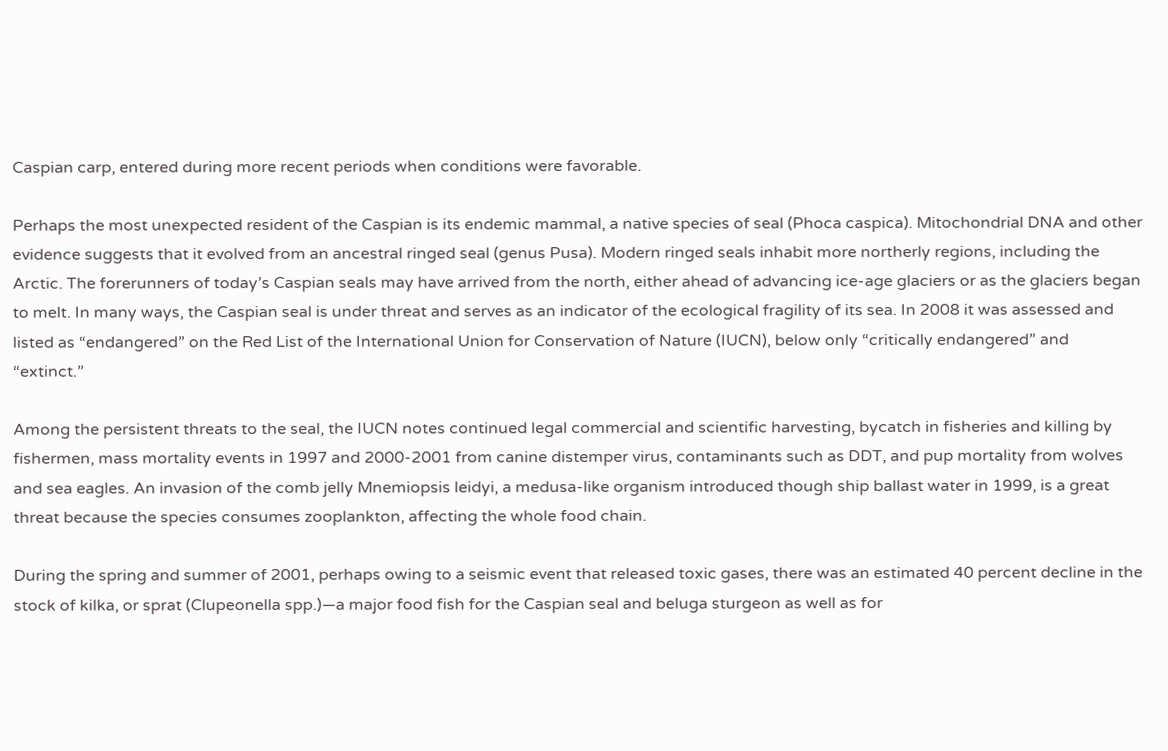Caspian carp, entered during more recent periods when conditions were favorable.

Perhaps the most unexpected resident of the Caspian is its endemic mammal, a native species of seal (Phoca caspica). Mitochondrial DNA and other evidence suggests that it evolved from an ancestral ringed seal (genus Pusa). Modern ringed seals inhabit more northerly regions, including the Arctic. The forerunners of today’s Caspian seals may have arrived from the north, either ahead of advancing ice-age glaciers or as the glaciers began to melt. In many ways, the Caspian seal is under threat and serves as an indicator of the ecological fragility of its sea. In 2008 it was assessed and listed as “endangered” on the Red List of the International Union for Conservation of Nature (IUCN), below only “critically endangered” and “extinct.”

Among the persistent threats to the seal, the IUCN notes continued legal commercial and scientific harvesting, bycatch in fisheries and killing by fishermen, mass mortality events in 1997 and 2000-2001 from canine distemper virus, contaminants such as DDT, and pup mortality from wolves and sea eagles. An invasion of the comb jelly Mnemiopsis leidyi, a medusa-like organism introduced though ship ballast water in 1999, is a great threat because the species consumes zooplankton, affecting the whole food chain.

During the spring and summer of 2001, perhaps owing to a seismic event that released toxic gases, there was an estimated 40 percent decline in the stock of kilka, or sprat (Clupeonella spp.)—a major food fish for the Caspian seal and beluga sturgeon as well as for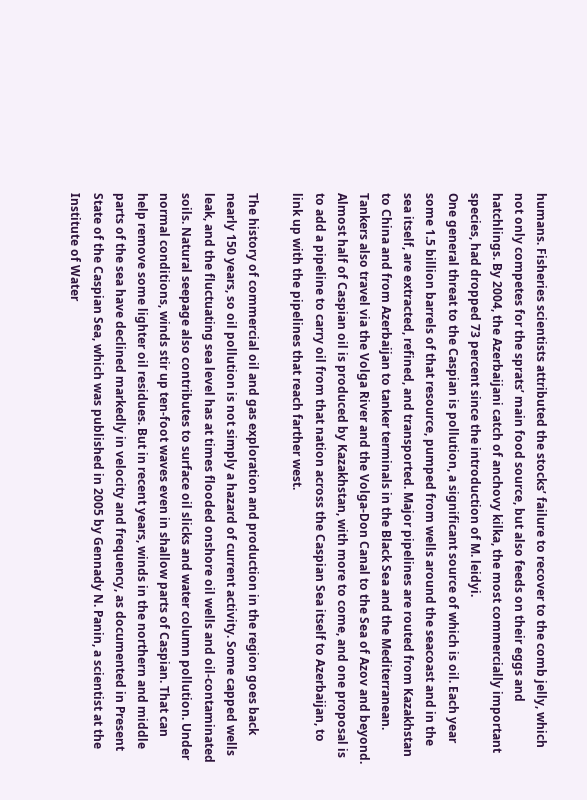humans. Fisheries scientists attributed the stocks’ failure to recover to the comb jelly, which not only competes for the sprats’ main food source, but also feeds on their eggs and hatchlings. By 2004, the Azerbaijani catch of anchovy kilka, the most commercially important species, had dropped 73 percent since the introduction of M. leidyi.
One general threat to the Caspian is pollution, a significant source of which is oil. Each year some 1.5 billion barrels of that resource, pumped from wells around the seacoast and in the sea itself, are extracted, refined, and transported. Major pipelines are routed from Kazakhstan to China and from Azerbaijan to tanker terminals in the Black Sea and the Mediterranean. Tankers also travel via the Volga River and the Volga-Don Canal to the Sea of Azov and beyond. Almost half of Caspian oil is produced by Kazakhstan, with more to come, and one proposal is to add a pipeline to carry oil from that nation across the Caspian Sea itself to Azerbaijan, to link up with the pipelines that reach farther west.

The history of commercial oil and gas exploration and production in the region goes back nearly 150 years, so oil pollution is not simply a hazard of current activity. Some capped wells leak, and the fluctuating sea level has at times flooded onshore oil wells and oil-contaminated soils. Natural seepage also contributes to surface oil slicks and water column pollution. Under normal conditions, winds stir up ten-foot waves even in shallow parts of Caspian. That can help remove some lighter oil residues. But in recent years, winds in the northern and middle parts of the sea have declined markedly in velocity and frequency, as documented in Present State of the Caspian Sea, which was published in 2005 by Gennady N. Panin, a scientist at the Institute of Water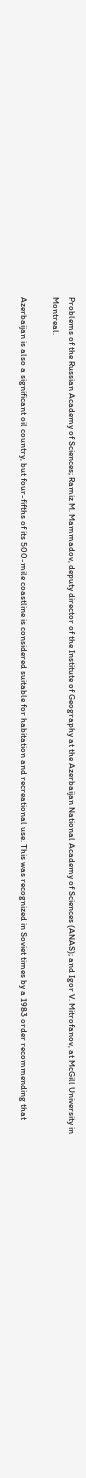Problems of the Russian Academy of Sciences; Ramiz M. Mammadov, deputy director of the Institute of Geography at the Azerbaijan National Academy of Sciences (ANAS); and Igor V. Mitrofanov, at McGill University in Montreal.

Azerbaijan is also a significant oil country, but four-fifths of its 500-mile coastline is considered suitable for habitation and recreational use. This was recognized in Soviet times by a 1983 order recommending that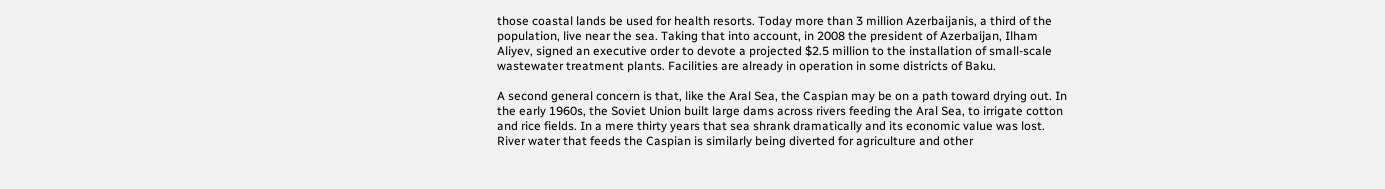those coastal lands be used for health resorts. Today more than 3 million Azerbaijanis, a third of the population, live near the sea. Taking that into account, in 2008 the president of Azerbaijan, Ilham Aliyev, signed an executive order to devote a projected $2.5 million to the installation of small-scale wastewater treatment plants. Facilities are already in operation in some districts of Baku.

A second general concern is that, like the Aral Sea, the Caspian may be on a path toward drying out. In the early 1960s, the Soviet Union built large dams across rivers feeding the Aral Sea, to irrigate cotton and rice fields. In a mere thirty years that sea shrank dramatically and its economic value was lost. River water that feeds the Caspian is similarly being diverted for agriculture and other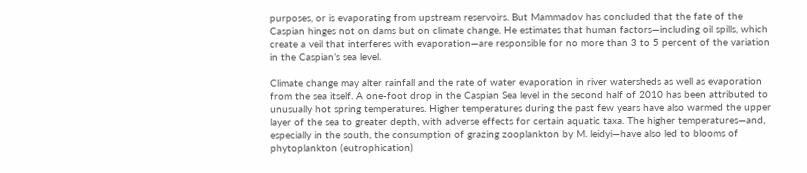purposes, or is evaporating from upstream reservoirs. But Mammadov has concluded that the fate of the Caspian hinges not on dams but on climate change. He estimates that human factors—including oil spills, which create a veil that interferes with evaporation—are responsible for no more than 3 to 5 percent of the variation in the Caspian’s sea level.

Climate change may alter rainfall and the rate of water evaporation in river watersheds as well as evaporation from the sea itself. A one-foot drop in the Caspian Sea level in the second half of 2010 has been attributed to unusually hot spring temperatures. Higher temperatures during the past few years have also warmed the upper layer of the sea to greater depth, with adverse effects for certain aquatic taxa. The higher temperatures—and, especially in the south, the consumption of grazing zooplankton by M. leidyi—have also led to blooms of phytoplankton (eutrophication)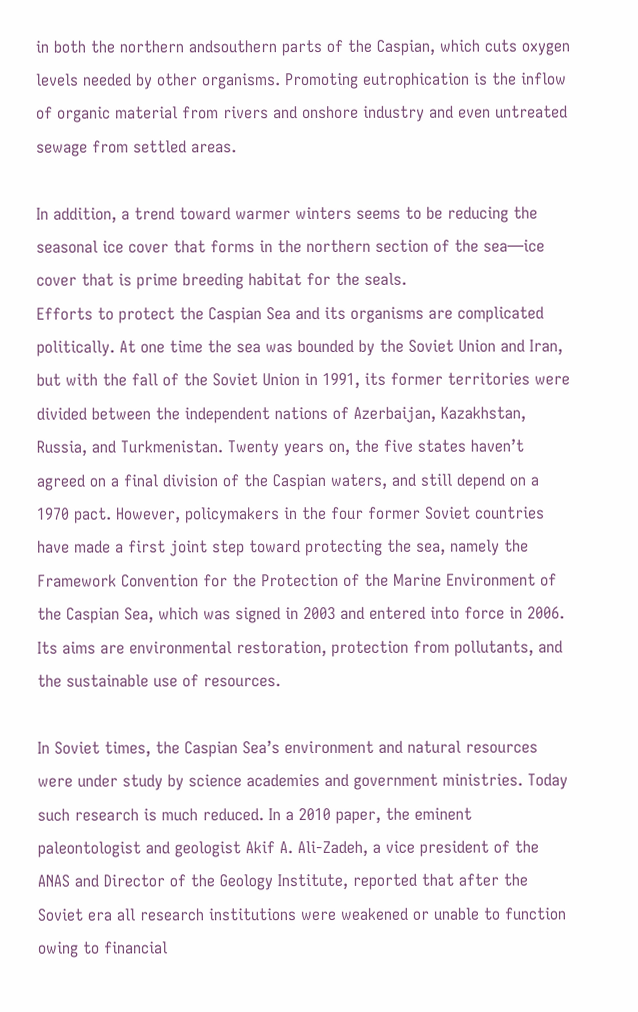in both the northern andsouthern parts of the Caspian, which cuts oxygen levels needed by other organisms. Promoting eutrophication is the inflow of organic material from rivers and onshore industry and even untreated sewage from settled areas.

In addition, a trend toward warmer winters seems to be reducing the seasonal ice cover that forms in the northern section of the sea—ice cover that is prime breeding habitat for the seals.
Efforts to protect the Caspian Sea and its organisms are complicated politically. At one time the sea was bounded by the Soviet Union and Iran, but with the fall of the Soviet Union in 1991, its former territories were divided between the independent nations of Azerbaijan, Kazakhstan, Russia, and Turkmenistan. Twenty years on, the five states haven’t agreed on a final division of the Caspian waters, and still depend on a 1970 pact. However, policymakers in the four former Soviet countries have made a first joint step toward protecting the sea, namely the Framework Convention for the Protection of the Marine Environment of the Caspian Sea, which was signed in 2003 and entered into force in 2006. Its aims are environmental restoration, protection from pollutants, and the sustainable use of resources.

In Soviet times, the Caspian Sea’s environment and natural resources were under study by science academies and government ministries. Today such research is much reduced. In a 2010 paper, the eminent paleontologist and geologist Akif A. Ali-Zadeh, a vice president of the ANAS and Director of the Geology Institute, reported that after the Soviet era all research institutions were weakened or unable to function owing to financial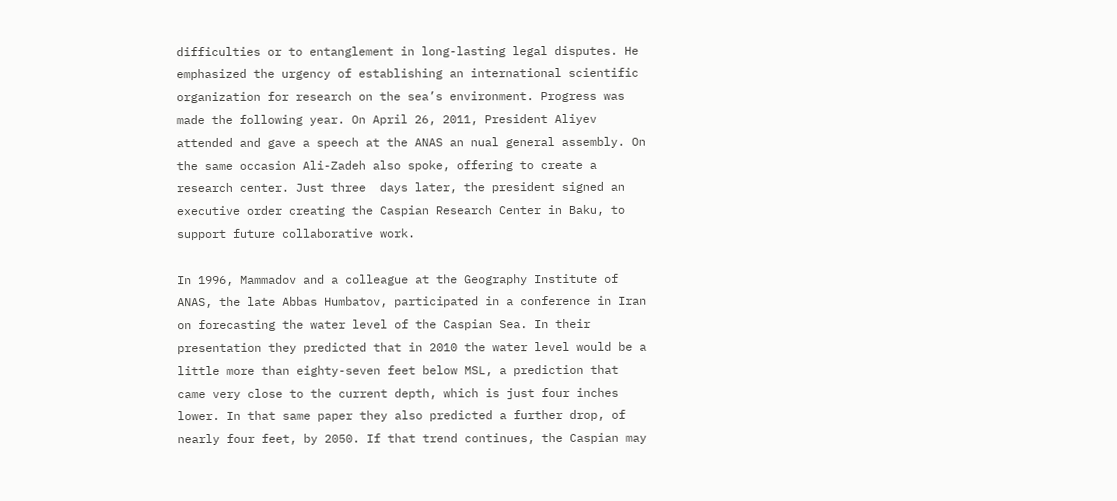difficulties or to entanglement in long-lasting legal disputes. He emphasized the urgency of establishing an international scientific organization for research on the sea’s environment. Progress was made the following year. On April 26, 2011, President Aliyev attended and gave a speech at the ANAS an nual general assembly. On the same occasion Ali-Zadeh also spoke, offering to create a research center. Just three  days later, the president signed an executive order creating the Caspian Research Center in Baku, to support future collaborative work.

In 1996, Mammadov and a colleague at the Geography Institute of ANAS, the late Abbas Humbatov, participated in a conference in Iran on forecasting the water level of the Caspian Sea. In their presentation they predicted that in 2010 the water level would be a little more than eighty-seven feet below MSL, a prediction that came very close to the current depth, which is just four inches lower. In that same paper they also predicted a further drop, of nearly four feet, by 2050. If that trend continues, the Caspian may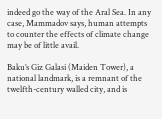indeed go the way of the Aral Sea. In any case, Mammadov says, human attempts to counter the effects of climate change may be of little avail.

Baku’s Giz Galasi (Maiden Tower), a national landmark, is a remnant of the twelfth-century walled city, and is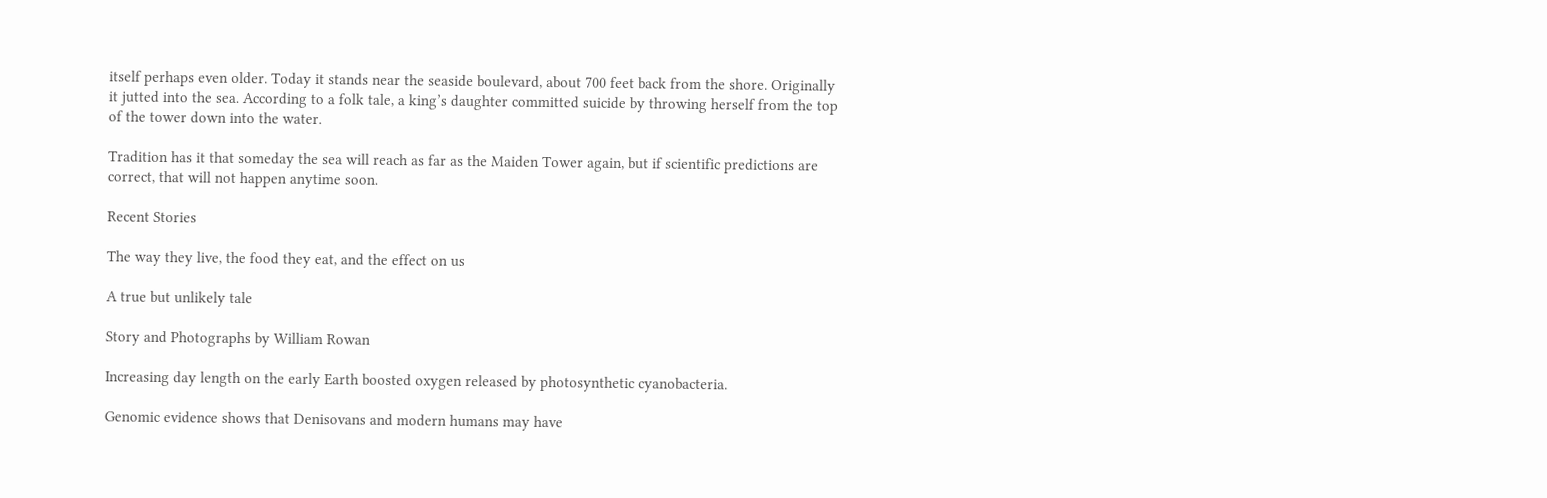itself perhaps even older. Today it stands near the seaside boulevard, about 700 feet back from the shore. Originally it jutted into the sea. According to a folk tale, a king’s daughter committed suicide by throwing herself from the top of the tower down into the water.

Tradition has it that someday the sea will reach as far as the Maiden Tower again, but if scientific predictions are correct, that will not happen anytime soon.

Recent Stories

The way they live, the food they eat, and the effect on us

A true but unlikely tale

Story and Photographs by William Rowan

Increasing day length on the early Earth boosted oxygen released by photosynthetic cyanobacteria.

Genomic evidence shows that Denisovans and modern humans may have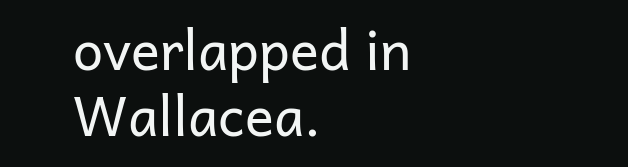overlapped in Wallacea.